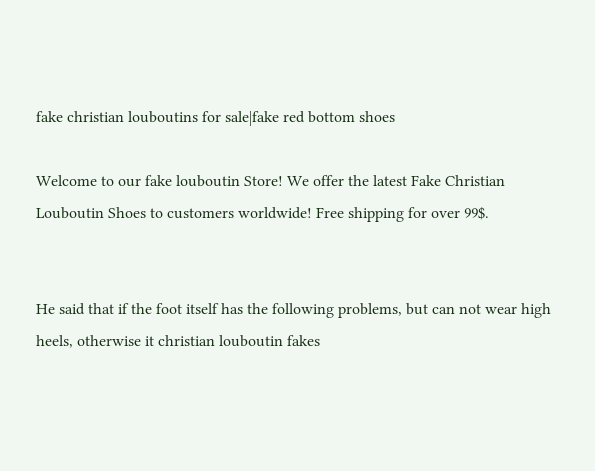fake christian louboutins for sale|fake red bottom shoes

Welcome to our fake louboutin Store! We offer the latest Fake Christian Louboutin Shoes to customers worldwide! Free shipping for over 99$.


He said that if the foot itself has the following problems, but can not wear high heels, otherwise it christian louboutin fakes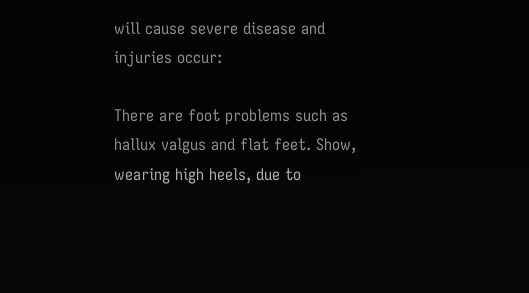will cause severe disease and injuries occur:

There are foot problems such as hallux valgus and flat feet. Show, wearing high heels, due to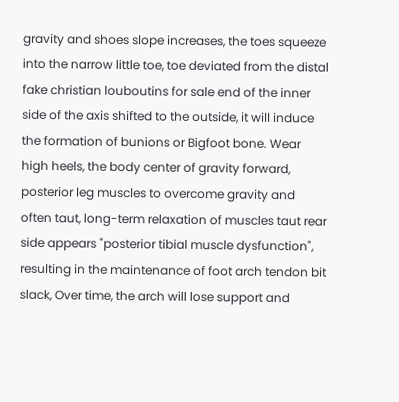gravity and shoes slope increases, the toes squeeze into the narrow little toe, toe deviated from the distal fake christian louboutins for sale end of the inner side of the axis shifted to the outside, it will induce the formation of bunions or Bigfoot bone. Wear high heels, the body center of gravity forward, posterior leg muscles to overcome gravity and often taut, long-term relaxation of muscles taut rear side appears "posterior tibial muscle dysfunction", resulting in the maintenance of foot arch tendon bit slack, Over time, the arch will lose support and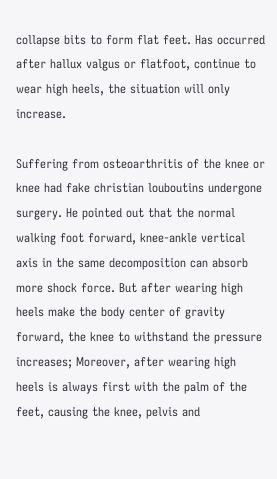collapse bits to form flat feet. Has occurred after hallux valgus or flatfoot, continue to wear high heels, the situation will only increase.

Suffering from osteoarthritis of the knee or knee had fake christian louboutins undergone surgery. He pointed out that the normal walking foot forward, knee-ankle vertical axis in the same decomposition can absorb more shock force. But after wearing high heels make the body center of gravity forward, the knee to withstand the pressure increases; Moreover, after wearing high heels is always first with the palm of the feet, causing the knee, pelvis and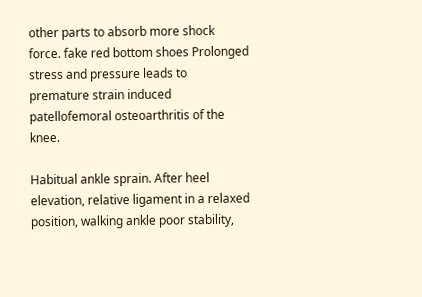other parts to absorb more shock force. fake red bottom shoes Prolonged stress and pressure leads to premature strain induced patellofemoral osteoarthritis of the knee.

Habitual ankle sprain. After heel elevation, relative ligament in a relaxed position, walking ankle poor stability,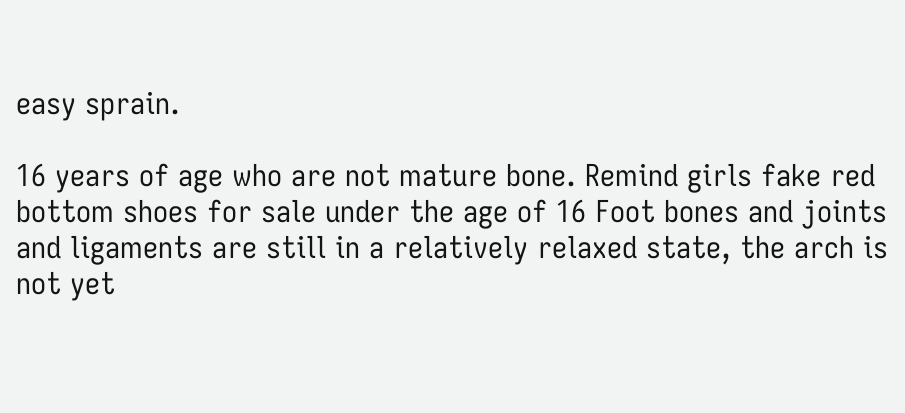easy sprain.

16 years of age who are not mature bone. Remind girls fake red bottom shoes for sale under the age of 16 Foot bones and joints and ligaments are still in a relatively relaxed state, the arch is not yet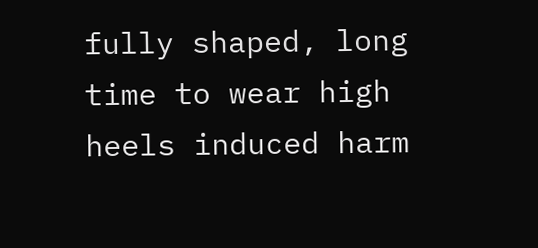fully shaped, long time to wear high heels induced harm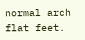normal arch flat feet.